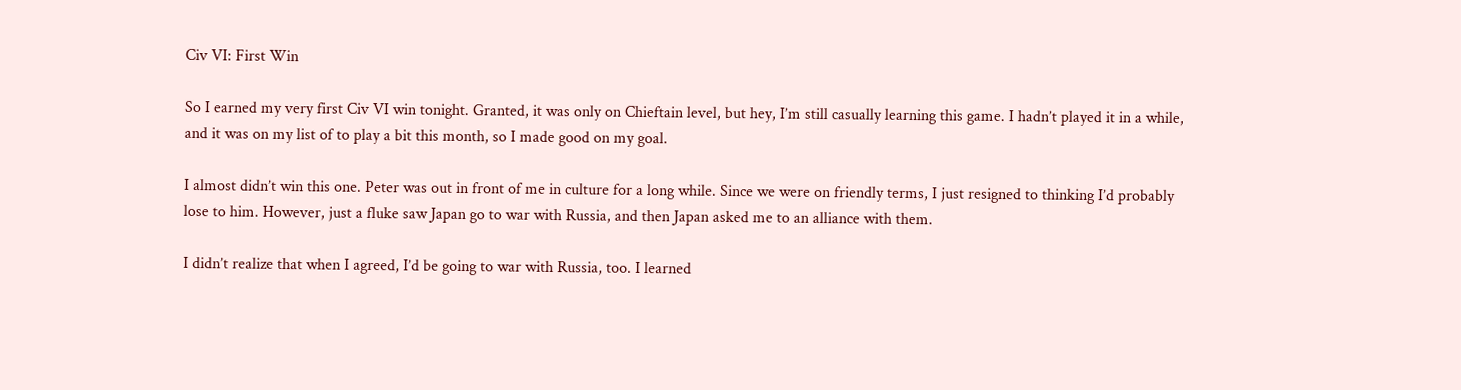Civ VI: First Win

So I earned my very first Civ VI win tonight. Granted, it was only on Chieftain level, but hey, I’m still casually learning this game. I hadn’t played it in a while, and it was on my list of to play a bit this month, so I made good on my goal.

I almost didn’t win this one. Peter was out in front of me in culture for a long while. Since we were on friendly terms, I just resigned to thinking I’d probably lose to him. However, just a fluke saw Japan go to war with Russia, and then Japan asked me to an alliance with them.

I didn’t realize that when I agreed, I’d be going to war with Russia, too. I learned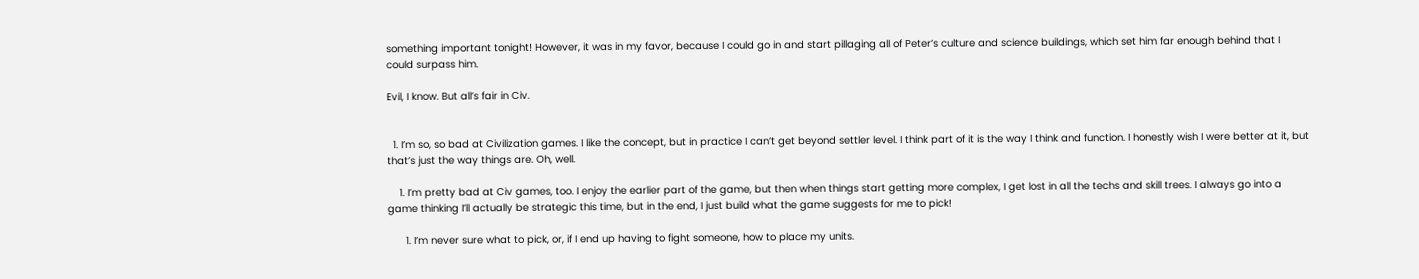something important tonight! However, it was in my favor, because I could go in and start pillaging all of Peter’s culture and science buildings, which set him far enough behind that I could surpass him.

Evil, I know. But all’s fair in Civ.


  1. I’m so, so bad at Civilization games. I like the concept, but in practice I can’t get beyond settler level. I think part of it is the way I think and function. I honestly wish I were better at it, but that’s just the way things are. Oh, well.

    1. I’m pretty bad at Civ games, too. I enjoy the earlier part of the game, but then when things start getting more complex, I get lost in all the techs and skill trees. I always go into a game thinking I’ll actually be strategic this time, but in the end, I just build what the game suggests for me to pick!

      1. I’m never sure what to pick, or, if I end up having to fight someone, how to place my units.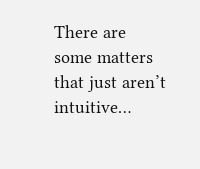There are some matters that just aren’t intuitive…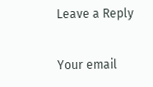Leave a Reply

Your email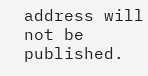address will not be published.